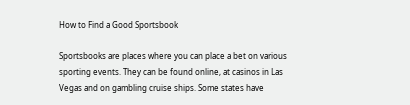How to Find a Good Sportsbook

Sportsbooks are places where you can place a bet on various sporting events. They can be found online, at casinos in Las Vegas and on gambling cruise ships. Some states have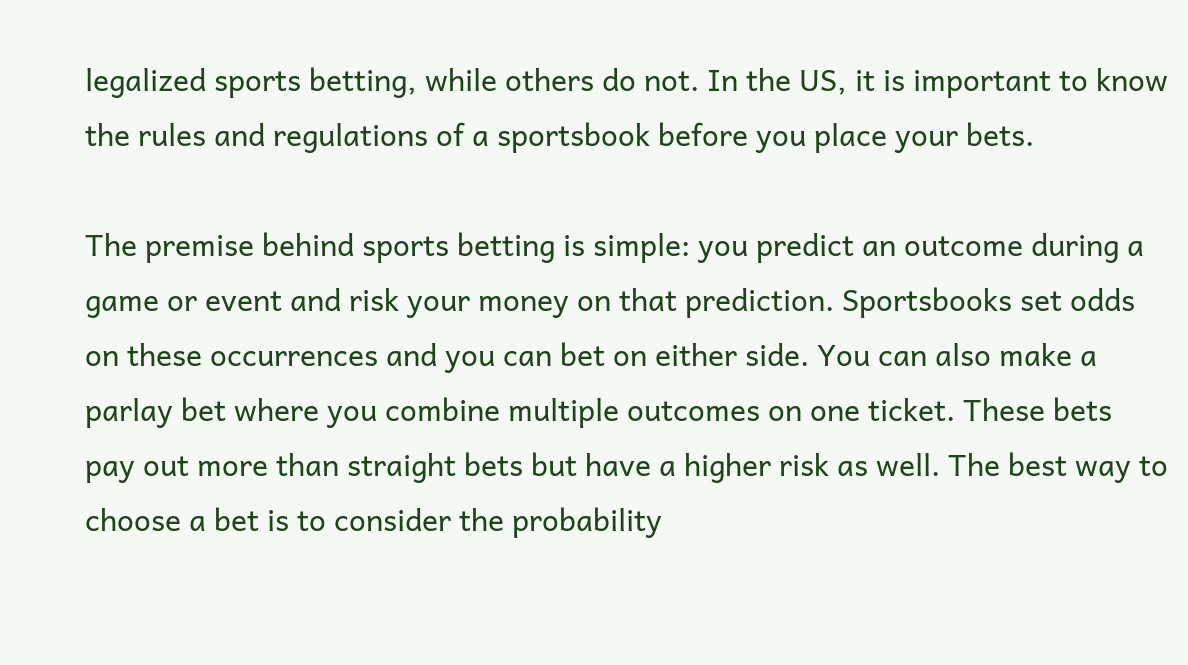legalized sports betting, while others do not. In the US, it is important to know the rules and regulations of a sportsbook before you place your bets.

The premise behind sports betting is simple: you predict an outcome during a game or event and risk your money on that prediction. Sportsbooks set odds on these occurrences and you can bet on either side. You can also make a parlay bet where you combine multiple outcomes on one ticket. These bets pay out more than straight bets but have a higher risk as well. The best way to choose a bet is to consider the probability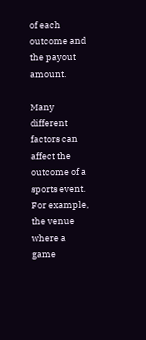of each outcome and the payout amount.

Many different factors can affect the outcome of a sports event. For example, the venue where a game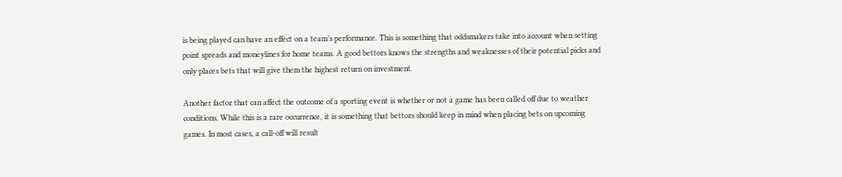is being played can have an effect on a team’s performance. This is something that oddsmakers take into account when setting point spreads and moneylines for home teams. A good bettors knows the strengths and weaknesses of their potential picks and only places bets that will give them the highest return on investment.

Another factor that can affect the outcome of a sporting event is whether or not a game has been called off due to weather conditions. While this is a rare occurrence, it is something that bettors should keep in mind when placing bets on upcoming games. In most cases, a call-off will result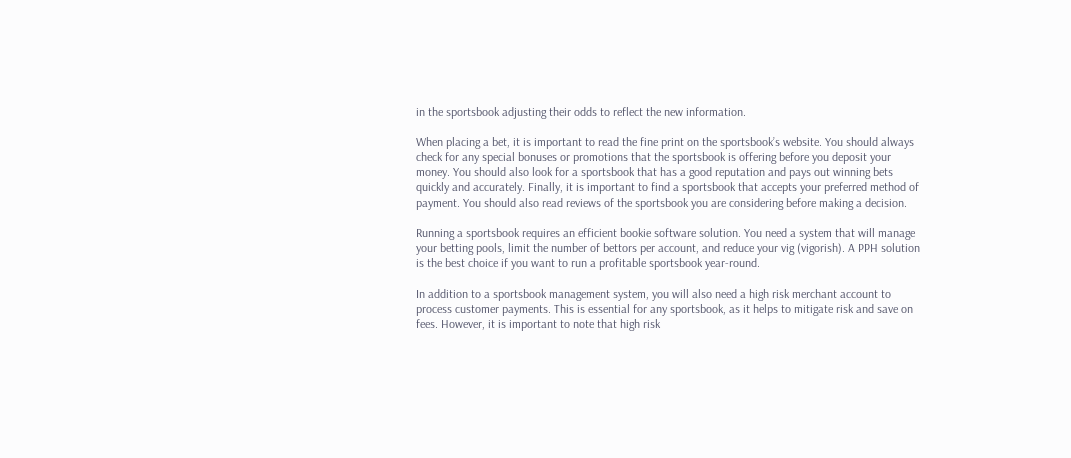in the sportsbook adjusting their odds to reflect the new information.

When placing a bet, it is important to read the fine print on the sportsbook’s website. You should always check for any special bonuses or promotions that the sportsbook is offering before you deposit your money. You should also look for a sportsbook that has a good reputation and pays out winning bets quickly and accurately. Finally, it is important to find a sportsbook that accepts your preferred method of payment. You should also read reviews of the sportsbook you are considering before making a decision.

Running a sportsbook requires an efficient bookie software solution. You need a system that will manage your betting pools, limit the number of bettors per account, and reduce your vig (vigorish). A PPH solution is the best choice if you want to run a profitable sportsbook year-round.

In addition to a sportsbook management system, you will also need a high risk merchant account to process customer payments. This is essential for any sportsbook, as it helps to mitigate risk and save on fees. However, it is important to note that high risk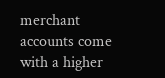merchant accounts come with a higher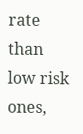rate than low risk ones,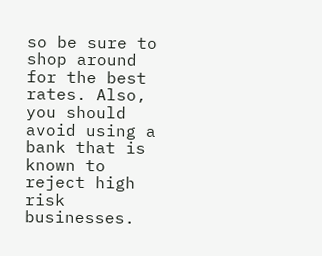so be sure to shop around for the best rates. Also, you should avoid using a bank that is known to reject high risk businesses.